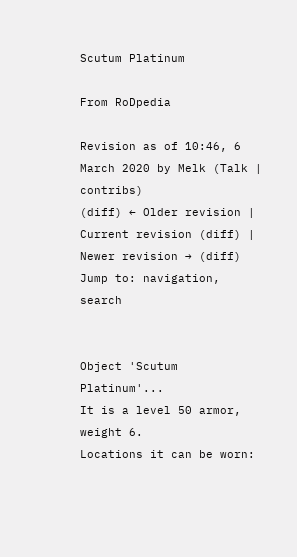Scutum Platinum

From RoDpedia

Revision as of 10:46, 6 March 2020 by Melk (Talk | contribs)
(diff) ← Older revision | Current revision (diff) | Newer revision → (diff)
Jump to: navigation, search


Object 'Scutum Platinum'...
It is a level 50 armor, weight 6.
Locations it can be worn: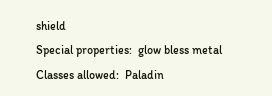shield
Special properties:  glow bless metal
Classes allowed:  Paladin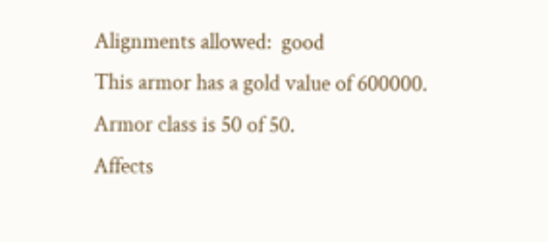Alignments allowed:  good
This armor has a gold value of 600000.
Armor class is 50 of 50.
Affects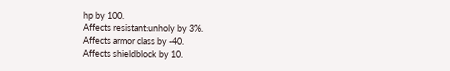hp by 100.
Affects resistant:unholy by 3%.
Affects armor class by -40.
Affects shieldblock by 10.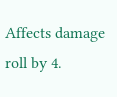Affects damage roll by 4.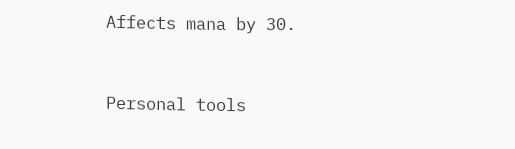Affects mana by 30.


Personal tools